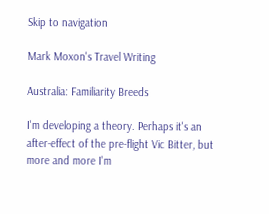Skip to navigation

Mark Moxon's Travel Writing

Australia: Familiarity Breeds

I'm developing a theory. Perhaps it's an after-effect of the pre-flight Vic Bitter, but more and more I'm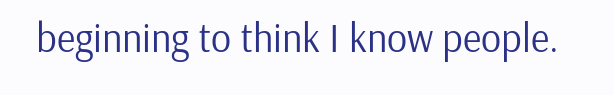beginning to think I know people.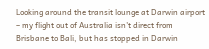Looking around the transit lounge at Darwin airport – my flight out of Australia isn't direct from Brisbane to Bali, but has stopped in Darwin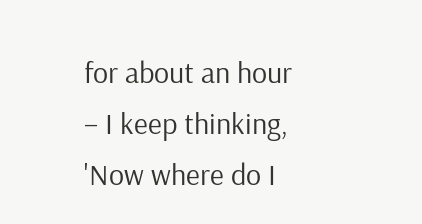for about an hour – I keep thinking, 'Now where do I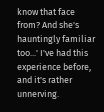know that face from? And she's hauntingly familiar too...' I've had this experience before, and it's rather unnerving.